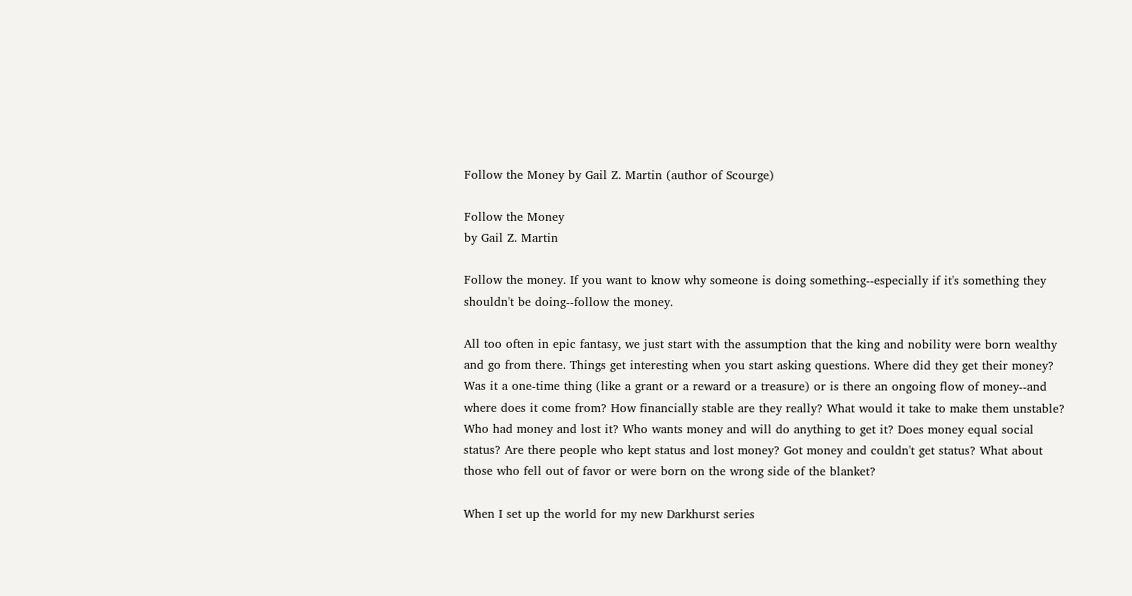Follow the Money by Gail Z. Martin (author of Scourge)

Follow the Money
by Gail Z. Martin

Follow the money. If you want to know why someone is doing something--especially if it's something they shouldn't be doing--follow the money.

All too often in epic fantasy, we just start with the assumption that the king and nobility were born wealthy and go from there. Things get interesting when you start asking questions. Where did they get their money? Was it a one-time thing (like a grant or a reward or a treasure) or is there an ongoing flow of money--and where does it come from? How financially stable are they really? What would it take to make them unstable? Who had money and lost it? Who wants money and will do anything to get it? Does money equal social status? Are there people who kept status and lost money? Got money and couldn't get status? What about those who fell out of favor or were born on the wrong side of the blanket?

When I set up the world for my new Darkhurst series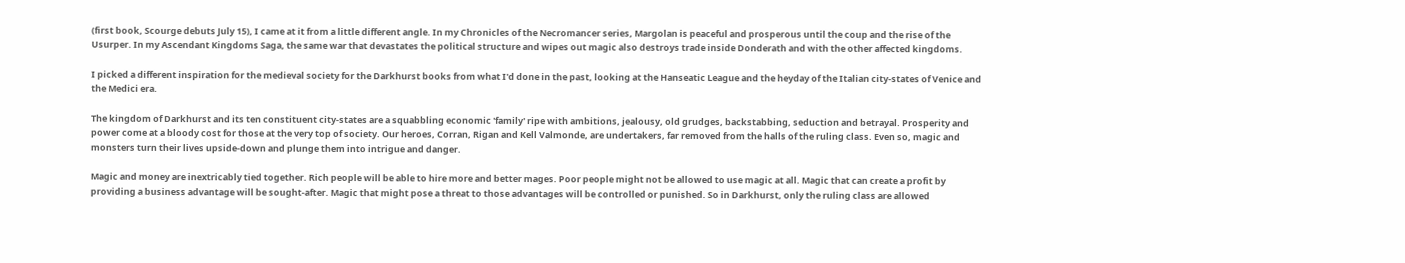(first book, Scourge debuts July 15), I came at it from a little different angle. In my Chronicles of the Necromancer series, Margolan is peaceful and prosperous until the coup and the rise of the Usurper. In my Ascendant Kingdoms Saga, the same war that devastates the political structure and wipes out magic also destroys trade inside Donderath and with the other affected kingdoms.

I picked a different inspiration for the medieval society for the Darkhurst books from what I'd done in the past, looking at the Hanseatic League and the heyday of the Italian city-states of Venice and the Medici era.

The kingdom of Darkhurst and its ten constituent city-states are a squabbling economic 'family' ripe with ambitions, jealousy, old grudges, backstabbing, seduction and betrayal. Prosperity and power come at a bloody cost for those at the very top of society. Our heroes, Corran, Rigan and Kell Valmonde, are undertakers, far removed from the halls of the ruling class. Even so, magic and monsters turn their lives upside-down and plunge them into intrigue and danger.

Magic and money are inextricably tied together. Rich people will be able to hire more and better mages. Poor people might not be allowed to use magic at all. Magic that can create a profit by providing a business advantage will be sought-after. Magic that might pose a threat to those advantages will be controlled or punished. So in Darkhurst, only the ruling class are allowed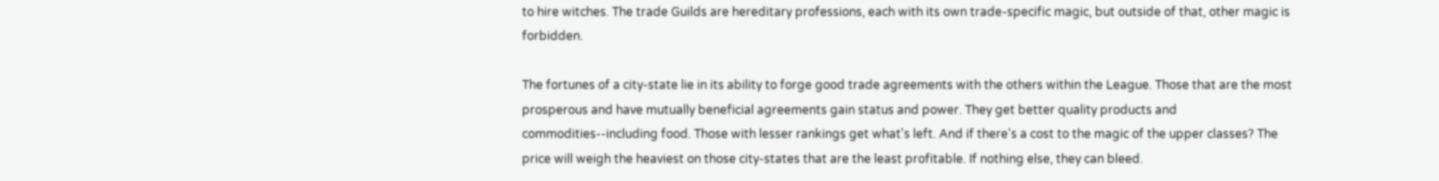to hire witches. The trade Guilds are hereditary professions, each with its own trade-specific magic, but outside of that, other magic is forbidden.

The fortunes of a city-state lie in its ability to forge good trade agreements with the others within the League. Those that are the most prosperous and have mutually beneficial agreements gain status and power. They get better quality products and commodities--including food. Those with lesser rankings get what's left. And if there's a cost to the magic of the upper classes? The price will weigh the heaviest on those city-states that are the least profitable. If nothing else, they can bleed.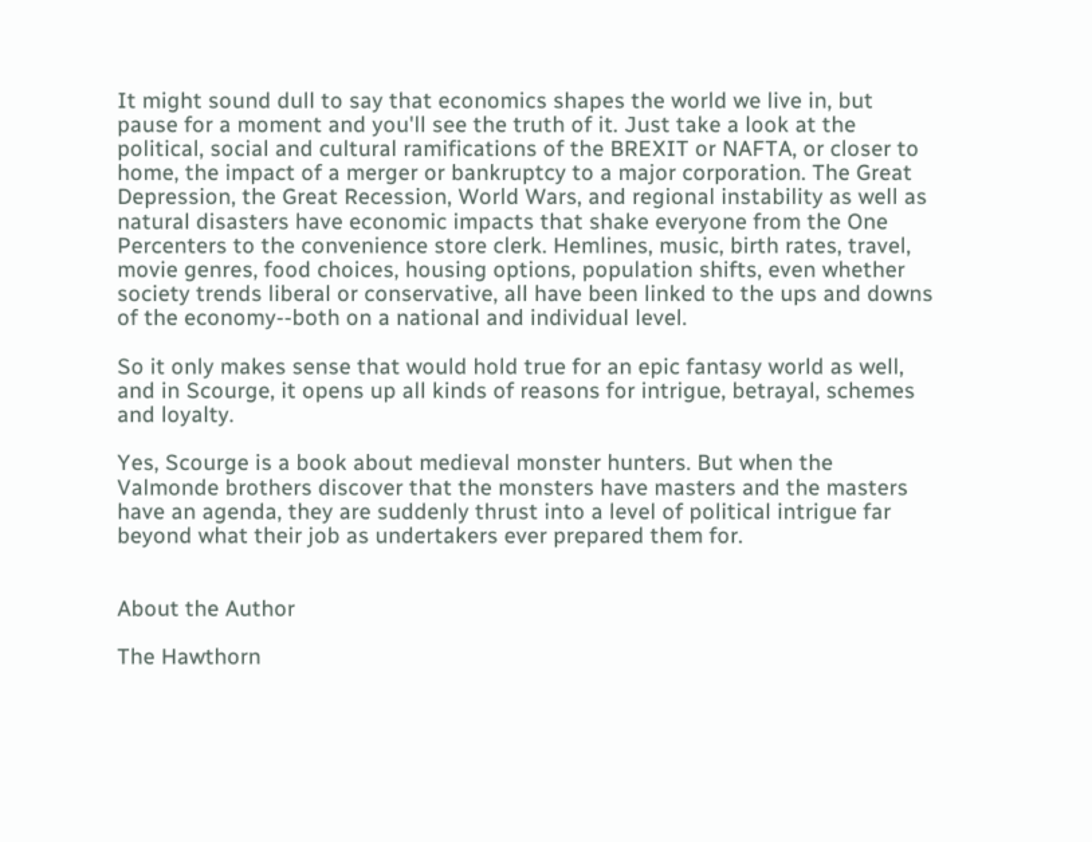It might sound dull to say that economics shapes the world we live in, but pause for a moment and you'll see the truth of it. Just take a look at the political, social and cultural ramifications of the BREXIT or NAFTA, or closer to home, the impact of a merger or bankruptcy to a major corporation. The Great Depression, the Great Recession, World Wars, and regional instability as well as natural disasters have economic impacts that shake everyone from the One Percenters to the convenience store clerk. Hemlines, music, birth rates, travel, movie genres, food choices, housing options, population shifts, even whether society trends liberal or conservative, all have been linked to the ups and downs of the economy--both on a national and individual level.

So it only makes sense that would hold true for an epic fantasy world as well, and in Scourge, it opens up all kinds of reasons for intrigue, betrayal, schemes and loyalty.

Yes, Scourge is a book about medieval monster hunters. But when the Valmonde brothers discover that the monsters have masters and the masters have an agenda, they are suddenly thrust into a level of political intrigue far beyond what their job as undertakers ever prepared them for.


About the Author

The Hawthorn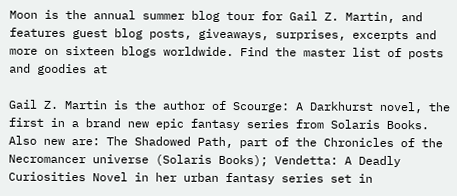Moon is the annual summer blog tour for Gail Z. Martin, and features guest blog posts, giveaways, surprises, excerpts and more on sixteen blogs worldwide. Find the master list of posts and goodies at

Gail Z. Martin is the author of Scourge: A Darkhurst novel, the first in a brand new epic fantasy series from Solaris Books. Also new are: The Shadowed Path, part of the Chronicles of the Necromancer universe (Solaris Books); Vendetta: A Deadly Curiosities Novel in her urban fantasy series set in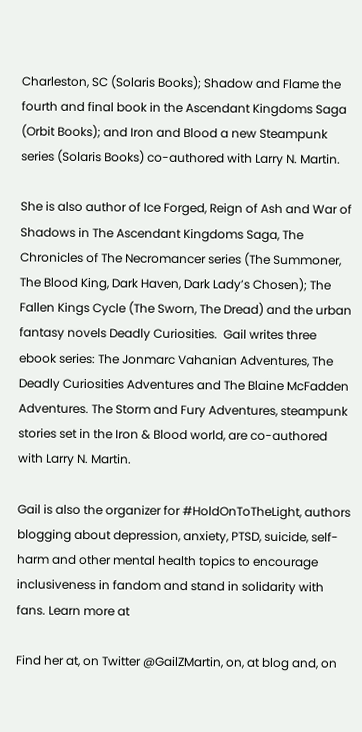Charleston, SC (Solaris Books); Shadow and Flame the fourth and final book in the Ascendant Kingdoms Saga (Orbit Books); and Iron and Blood a new Steampunk series (Solaris Books) co-authored with Larry N. Martin.

She is also author of Ice Forged, Reign of Ash and War of Shadows in The Ascendant Kingdoms Saga, The Chronicles of The Necromancer series (The Summoner, The Blood King, Dark Haven, Dark Lady’s Chosen); The Fallen Kings Cycle (The Sworn, The Dread) and the urban fantasy novels Deadly Curiosities.  Gail writes three ebook series: The Jonmarc Vahanian Adventures, The Deadly Curiosities Adventures and The Blaine McFadden Adventures. The Storm and Fury Adventures, steampunk stories set in the Iron & Blood world, are co-authored with Larry N. Martin.

Gail is also the organizer for #HoldOnToTheLight, authors blogging about depression, anxiety, PTSD, suicide, self-harm and other mental health topics to encourage inclusiveness in fandom and stand in solidarity with fans. Learn more at

Find her at, on Twitter @GailZMartin, on, at blog and, on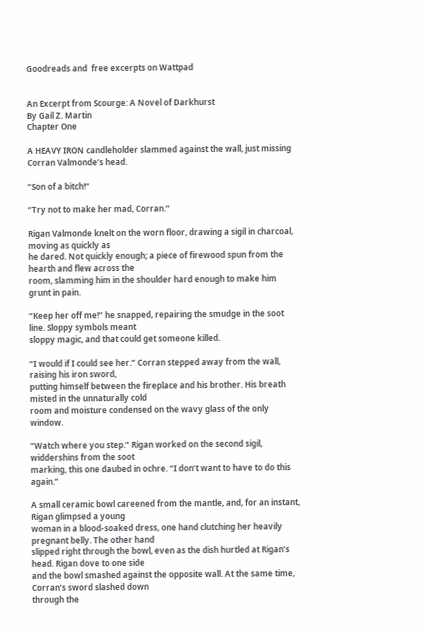Goodreads and  free excerpts on Wattpad


An Excerpt from Scourge: A Novel of Darkhurst
By Gail Z. Martin
Chapter One

A HEAVY IRON candleholder slammed against the wall, just missing Corran Valmonde’s head.

“Son of a bitch!”

“Try not to make her mad, Corran.”

Rigan Valmonde knelt on the worn floor, drawing a sigil in charcoal, moving as quickly as
he dared. Not quickly enough; a piece of firewood spun from the hearth and flew across the
room, slamming him in the shoulder hard enough to make him grunt in pain.

“Keep her off me!” he snapped, repairing the smudge in the soot line. Sloppy symbols meant
sloppy magic, and that could get someone killed.

“I would if I could see her.” Corran stepped away from the wall, raising his iron sword,
putting himself between the fireplace and his brother. His breath misted in the unnaturally cold
room and moisture condensed on the wavy glass of the only window.

“Watch where you step.” Rigan worked on the second sigil, widdershins from the soot
marking, this one daubed in ochre. “I don’t want to have to do this again.”

A small ceramic bowl careened from the mantle, and, for an instant, Rigan glimpsed a young
woman in a blood-soaked dress, one hand clutching her heavily pregnant belly. The other hand
slipped right through the bowl, even as the dish hurtled at Rigan’s head. Rigan dove to one side
and the bowl smashed against the opposite wall. At the same time, Corran’s sword slashed down
through the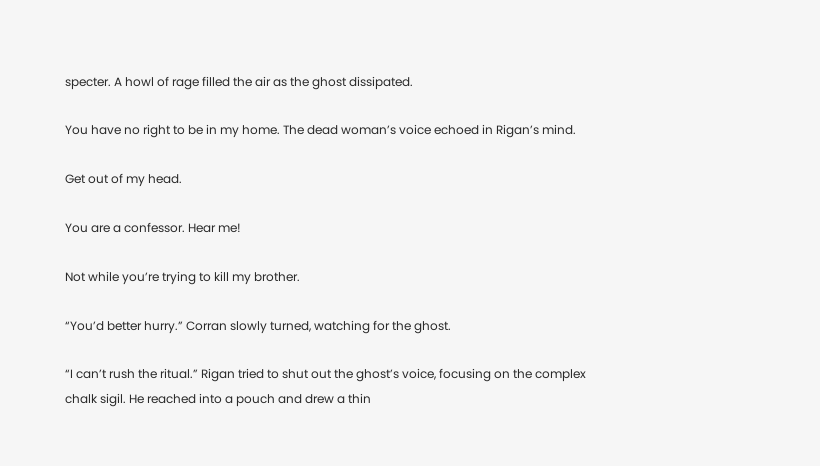specter. A howl of rage filled the air as the ghost dissipated.

You have no right to be in my home. The dead woman’s voice echoed in Rigan’s mind.

Get out of my head.

You are a confessor. Hear me!

Not while you’re trying to kill my brother.

“You’d better hurry.” Corran slowly turned, watching for the ghost.

“I can’t rush the ritual.” Rigan tried to shut out the ghost’s voice, focusing on the complex
chalk sigil. He reached into a pouch and drew a thin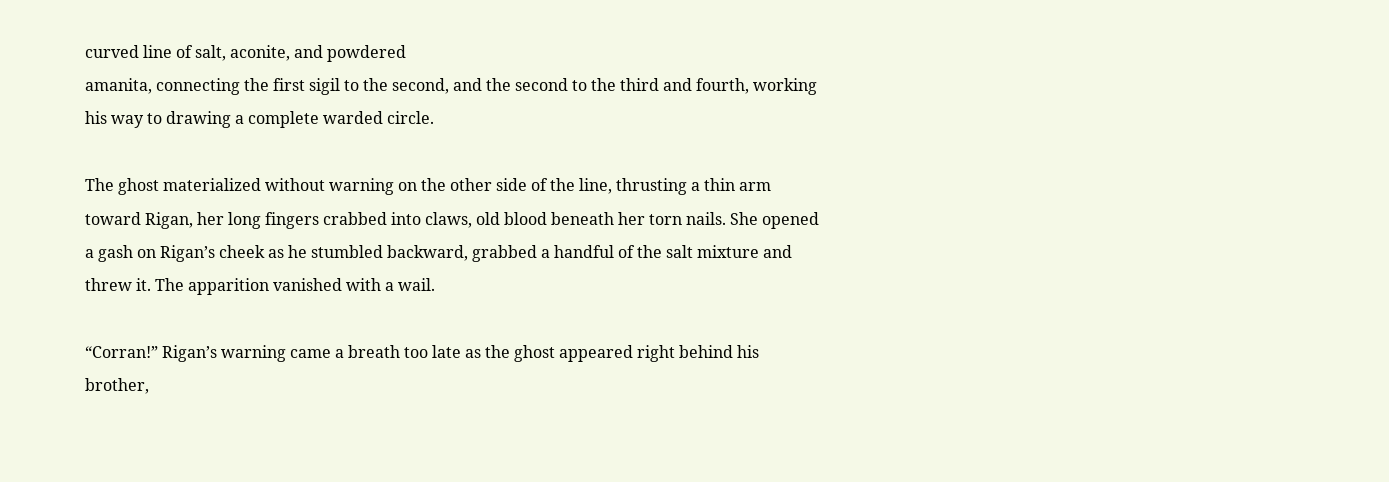curved line of salt, aconite, and powdered
amanita, connecting the first sigil to the second, and the second to the third and fourth, working
his way to drawing a complete warded circle.

The ghost materialized without warning on the other side of the line, thrusting a thin arm
toward Rigan, her long fingers crabbed into claws, old blood beneath her torn nails. She opened
a gash on Rigan’s cheek as he stumbled backward, grabbed a handful of the salt mixture and
threw it. The apparition vanished with a wail.

“Corran!” Rigan’s warning came a breath too late as the ghost appeared right behind his
brother,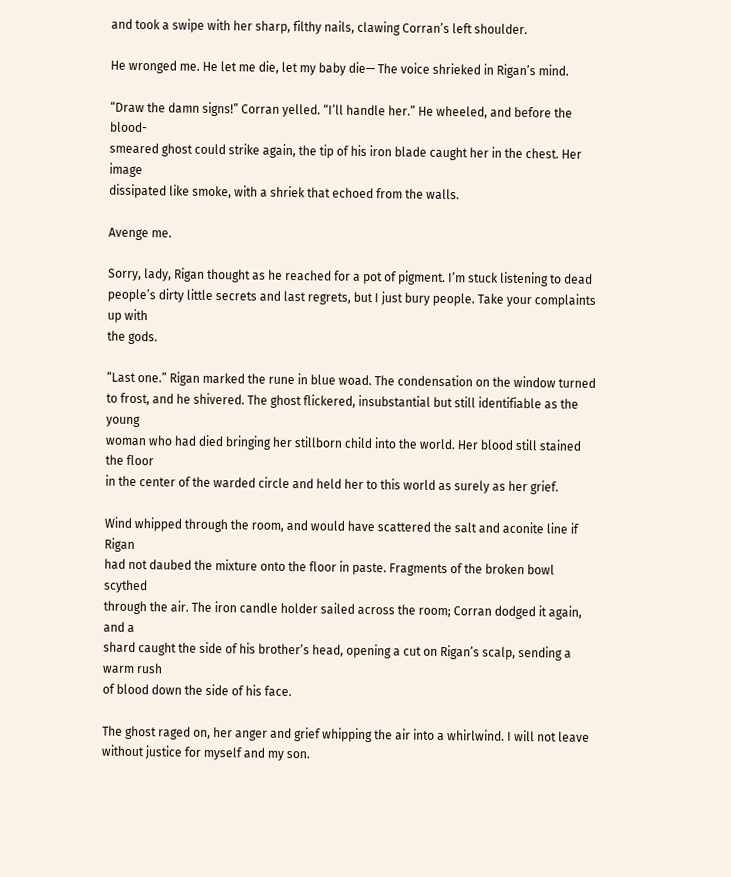and took a swipe with her sharp, filthy nails, clawing Corran’s left shoulder.

He wronged me. He let me die, let my baby die— The voice shrieked in Rigan’s mind.

“Draw the damn signs!” Corran yelled. “I’ll handle her.” He wheeled, and before the blood-
smeared ghost could strike again, the tip of his iron blade caught her in the chest. Her image
dissipated like smoke, with a shriek that echoed from the walls.

Avenge me.

Sorry, lady, Rigan thought as he reached for a pot of pigment. I’m stuck listening to dead
people’s dirty little secrets and last regrets, but I just bury people. Take your complaints up with
the gods.

“Last one.” Rigan marked the rune in blue woad. The condensation on the window turned to frost, and he shivered. The ghost flickered, insubstantial but still identifiable as the young
woman who had died bringing her stillborn child into the world. Her blood still stained the floor
in the center of the warded circle and held her to this world as surely as her grief.

Wind whipped through the room, and would have scattered the salt and aconite line if Rigan
had not daubed the mixture onto the floor in paste. Fragments of the broken bowl scythed
through the air. The iron candle holder sailed across the room; Corran dodged it again, and a
shard caught the side of his brother’s head, opening a cut on Rigan’s scalp, sending a warm rush
of blood down the side of his face.

The ghost raged on, her anger and grief whipping the air into a whirlwind. I will not leave
without justice for myself and my son.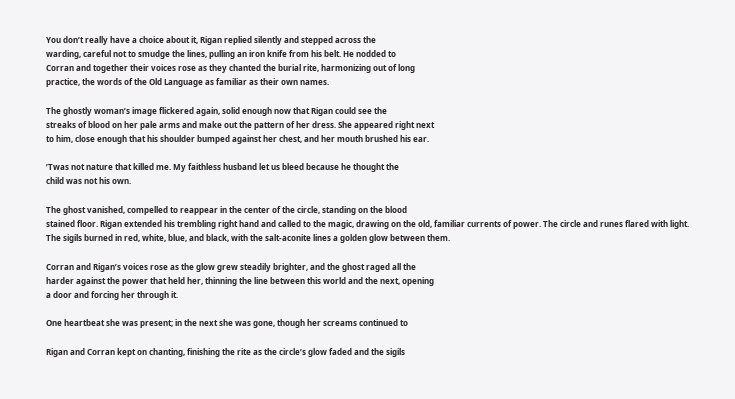You don’t really have a choice about it, Rigan replied silently and stepped across the
warding, careful not to smudge the lines, pulling an iron knife from his belt. He nodded to
Corran and together their voices rose as they chanted the burial rite, harmonizing out of long
practice, the words of the Old Language as familiar as their own names.

The ghostly woman’s image flickered again, solid enough now that Rigan could see the
streaks of blood on her pale arms and make out the pattern of her dress. She appeared right next
to him, close enough that his shoulder bumped against her chest, and her mouth brushed his ear.

’Twas not nature that killed me. My faithless husband let us bleed because he thought the
child was not his own.

The ghost vanished, compelled to reappear in the center of the circle, standing on the blood
stained floor. Rigan extended his trembling right hand and called to the magic, drawing on the old, familiar currents of power. The circle and runes flared with light. The sigils burned in red, white, blue, and black, with the salt-aconite lines a golden glow between them.

Corran and Rigan’s voices rose as the glow grew steadily brighter, and the ghost raged all the
harder against the power that held her, thinning the line between this world and the next, opening
a door and forcing her through it.

One heartbeat she was present; in the next she was gone, though her screams continued to

Rigan and Corran kept on chanting, finishing the rite as the circle’s glow faded and the sigils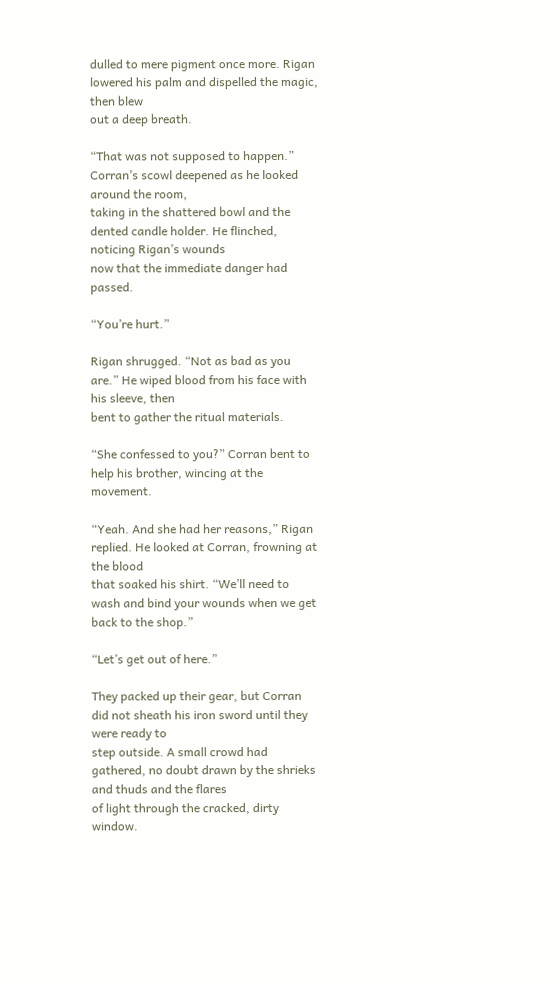dulled to mere pigment once more. Rigan lowered his palm and dispelled the magic, then blew
out a deep breath.

“That was not supposed to happen.” Corran’s scowl deepened as he looked around the room,
taking in the shattered bowl and the dented candle holder. He flinched, noticing Rigan’s wounds
now that the immediate danger had passed.

“You’re hurt.”

Rigan shrugged. “Not as bad as you are.” He wiped blood from his face with his sleeve, then
bent to gather the ritual materials.

“She confessed to you?” Corran bent to help his brother, wincing at the movement.

“Yeah. And she had her reasons,” Rigan replied. He looked at Corran, frowning at the blood
that soaked his shirt. “We’ll need to wash and bind your wounds when we get back to the shop.”

“Let’s get out of here.”

They packed up their gear, but Corran did not sheath his iron sword until they were ready to
step outside. A small crowd had gathered, no doubt drawn by the shrieks and thuds and the flares
of light through the cracked, dirty window.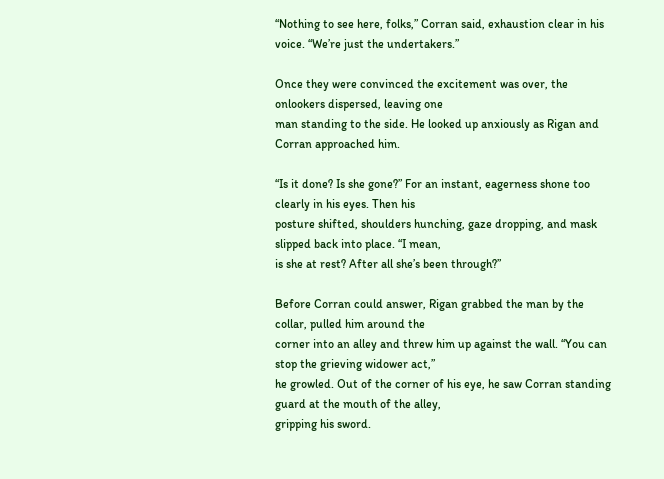“Nothing to see here, folks,” Corran said, exhaustion clear in his voice. “We’re just the undertakers.”

Once they were convinced the excitement was over, the onlookers dispersed, leaving one
man standing to the side. He looked up anxiously as Rigan and Corran approached him.

“Is it done? Is she gone?” For an instant, eagerness shone too clearly in his eyes. Then his
posture shifted, shoulders hunching, gaze dropping, and mask slipped back into place. “I mean,
is she at rest? After all she’s been through?”

Before Corran could answer, Rigan grabbed the man by the collar, pulled him around the
corner into an alley and threw him up against the wall. “You can stop the grieving widower act,”
he growled. Out of the corner of his eye, he saw Corran standing guard at the mouth of the alley,
gripping his sword.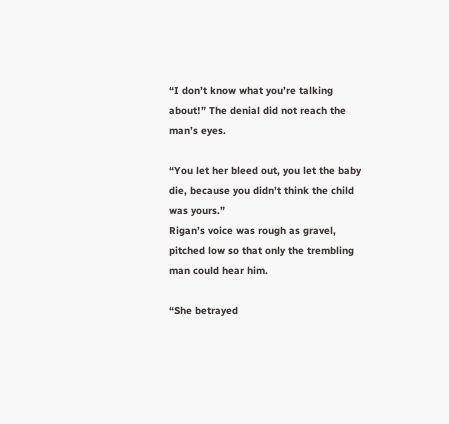“I don’t know what you’re talking about!” The denial did not reach the man’s eyes.

“You let her bleed out, you let the baby die, because you didn’t think the child was yours.”
Rigan’s voice was rough as gravel, pitched low so that only the trembling man could hear him.

“She betrayed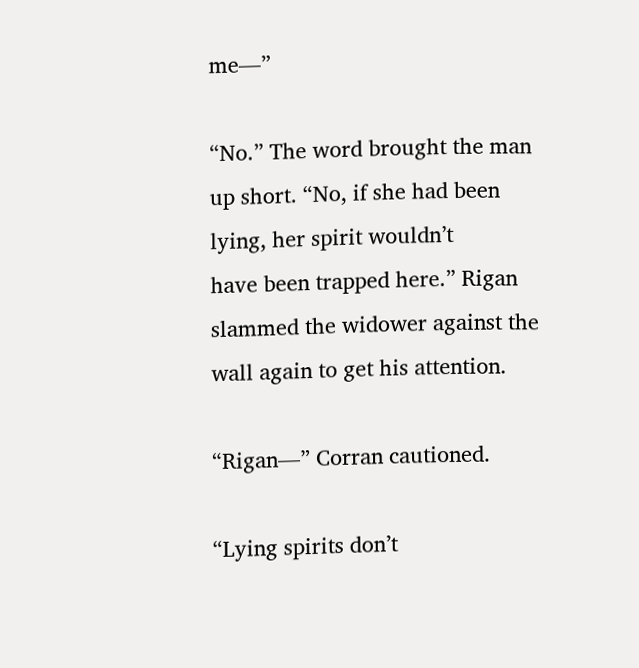me—”

“No.” The word brought the man up short. “No, if she had been lying, her spirit wouldn’t
have been trapped here.” Rigan slammed the widower against the wall again to get his attention.

“Rigan—” Corran cautioned.

“Lying spirits don’t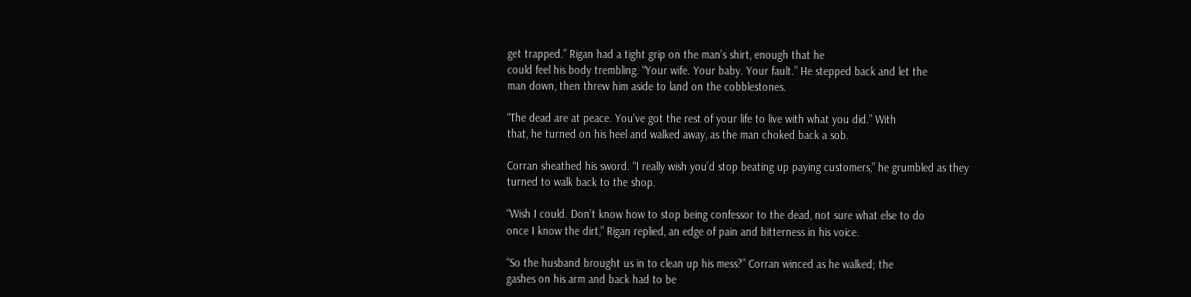get trapped.” Rigan had a tight grip on the man’s shirt, enough that he
could feel his body trembling. “Your wife. Your baby. Your fault.” He stepped back and let the
man down, then threw him aside to land on the cobblestones.

“The dead are at peace. You’ve got the rest of your life to live with what you did.” With
that, he turned on his heel and walked away, as the man choked back a sob.

Corran sheathed his sword. “I really wish you’d stop beating up paying customers,” he grumbled as they turned to walk back to the shop.

“Wish I could. Don’t know how to stop being confessor to the dead, not sure what else to do
once I know the dirt,” Rigan replied, an edge of pain and bitterness in his voice.

“So the husband brought us in to clean up his mess?” Corran winced as he walked; the
gashes on his arm and back had to be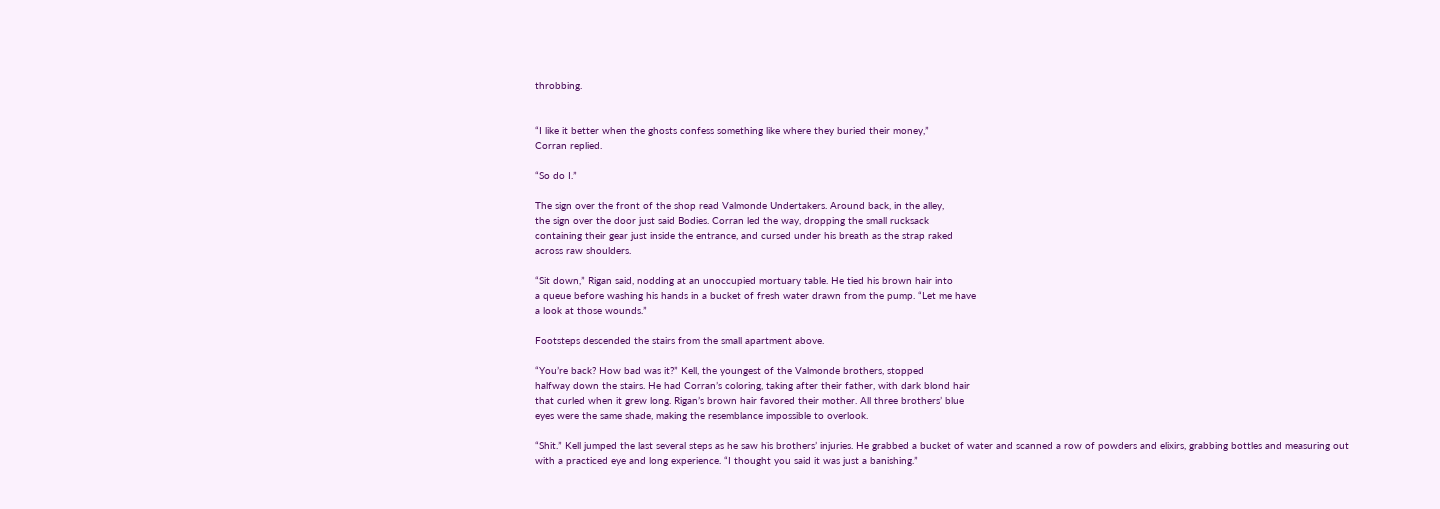throbbing.


“I like it better when the ghosts confess something like where they buried their money,”
Corran replied.

“So do I.”

The sign over the front of the shop read Valmonde Undertakers. Around back, in the alley,
the sign over the door just said Bodies. Corran led the way, dropping the small rucksack
containing their gear just inside the entrance, and cursed under his breath as the strap raked
across raw shoulders.

“Sit down,” Rigan said, nodding at an unoccupied mortuary table. He tied his brown hair into
a queue before washing his hands in a bucket of fresh water drawn from the pump. “Let me have
a look at those wounds.”

Footsteps descended the stairs from the small apartment above.

“You’re back? How bad was it?” Kell, the youngest of the Valmonde brothers, stopped
halfway down the stairs. He had Corran’s coloring, taking after their father, with dark blond hair
that curled when it grew long. Rigan’s brown hair favored their mother. All three brothers’ blue
eyes were the same shade, making the resemblance impossible to overlook.

“Shit.” Kell jumped the last several steps as he saw his brothers’ injuries. He grabbed a bucket of water and scanned a row of powders and elixirs, grabbing bottles and measuring out
with a practiced eye and long experience. “I thought you said it was just a banishing.”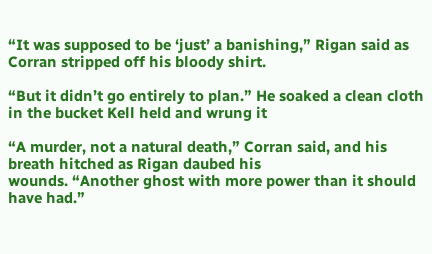“It was supposed to be ‘just’ a banishing,” Rigan said as Corran stripped off his bloody shirt.

“But it didn’t go entirely to plan.” He soaked a clean cloth in the bucket Kell held and wrung it

“A murder, not a natural death,” Corran said, and his breath hitched as Rigan daubed his
wounds. “Another ghost with more power than it should have had.”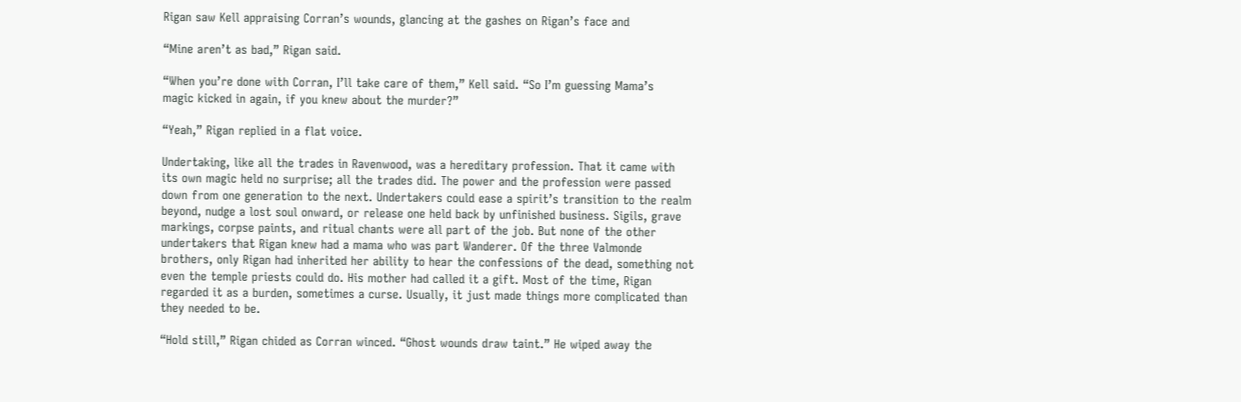Rigan saw Kell appraising Corran’s wounds, glancing at the gashes on Rigan’s face and

“Mine aren’t as bad,” Rigan said.

“When you’re done with Corran, I’ll take care of them,” Kell said. “So I’m guessing Mama’s
magic kicked in again, if you knew about the murder?”

“Yeah,” Rigan replied in a flat voice.

Undertaking, like all the trades in Ravenwood, was a hereditary profession. That it came with
its own magic held no surprise; all the trades did. The power and the profession were passed
down from one generation to the next. Undertakers could ease a spirit’s transition to the realm
beyond, nudge a lost soul onward, or release one held back by unfinished business. Sigils, grave
markings, corpse paints, and ritual chants were all part of the job. But none of the other
undertakers that Rigan knew had a mama who was part Wanderer. Of the three Valmonde
brothers, only Rigan had inherited her ability to hear the confessions of the dead, something not
even the temple priests could do. His mother had called it a gift. Most of the time, Rigan
regarded it as a burden, sometimes a curse. Usually, it just made things more complicated than
they needed to be.

“Hold still,” Rigan chided as Corran winced. “Ghost wounds draw taint.” He wiped away the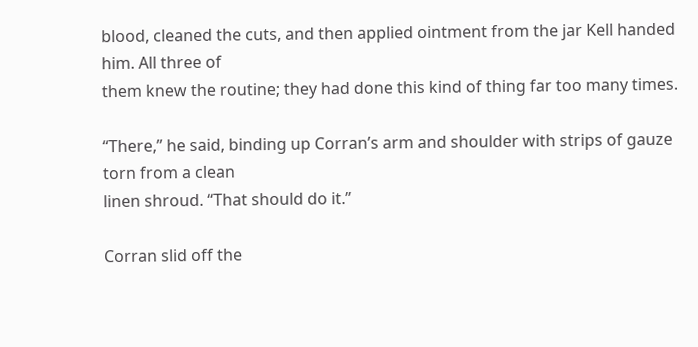blood, cleaned the cuts, and then applied ointment from the jar Kell handed him. All three of
them knew the routine; they had done this kind of thing far too many times.

“There,” he said, binding up Corran’s arm and shoulder with strips of gauze torn from a clean
linen shroud. “That should do it.”

Corran slid off the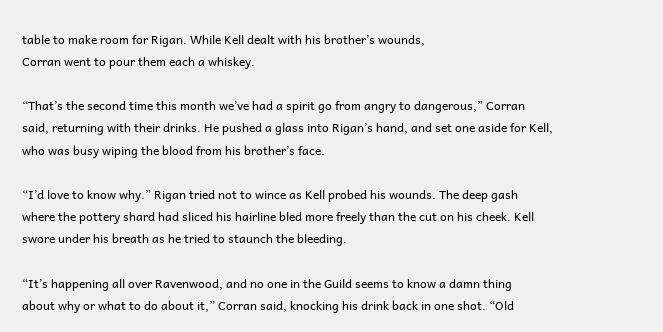table to make room for Rigan. While Kell dealt with his brother’s wounds,
Corran went to pour them each a whiskey.

“That’s the second time this month we’ve had a spirit go from angry to dangerous,” Corran
said, returning with their drinks. He pushed a glass into Rigan’s hand, and set one aside for Kell,
who was busy wiping the blood from his brother’s face.

“I’d love to know why.” Rigan tried not to wince as Kell probed his wounds. The deep gash
where the pottery shard had sliced his hairline bled more freely than the cut on his cheek. Kell
swore under his breath as he tried to staunch the bleeding.

“It’s happening all over Ravenwood, and no one in the Guild seems to know a damn thing
about why or what to do about it,” Corran said, knocking his drink back in one shot. “Old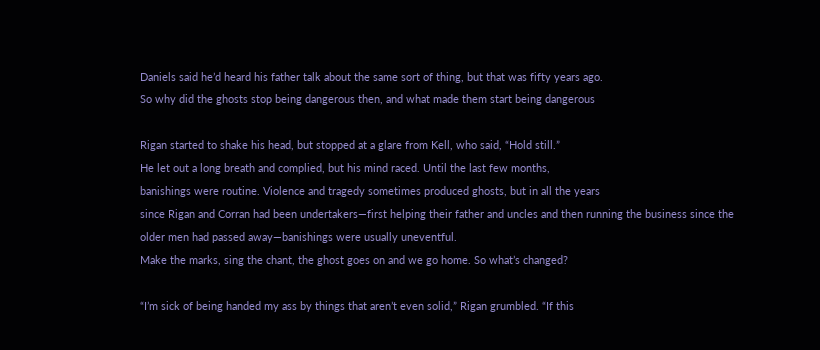Daniels said he’d heard his father talk about the same sort of thing, but that was fifty years ago.
So why did the ghosts stop being dangerous then, and what made them start being dangerous

Rigan started to shake his head, but stopped at a glare from Kell, who said, “Hold still.”
He let out a long breath and complied, but his mind raced. Until the last few months,
banishings were routine. Violence and tragedy sometimes produced ghosts, but in all the years
since Rigan and Corran had been undertakers—first helping their father and uncles and then running the business since the older men had passed away—banishings were usually uneventful.
Make the marks, sing the chant, the ghost goes on and we go home. So what’s changed?

“I’m sick of being handed my ass by things that aren’t even solid,” Rigan grumbled. “If this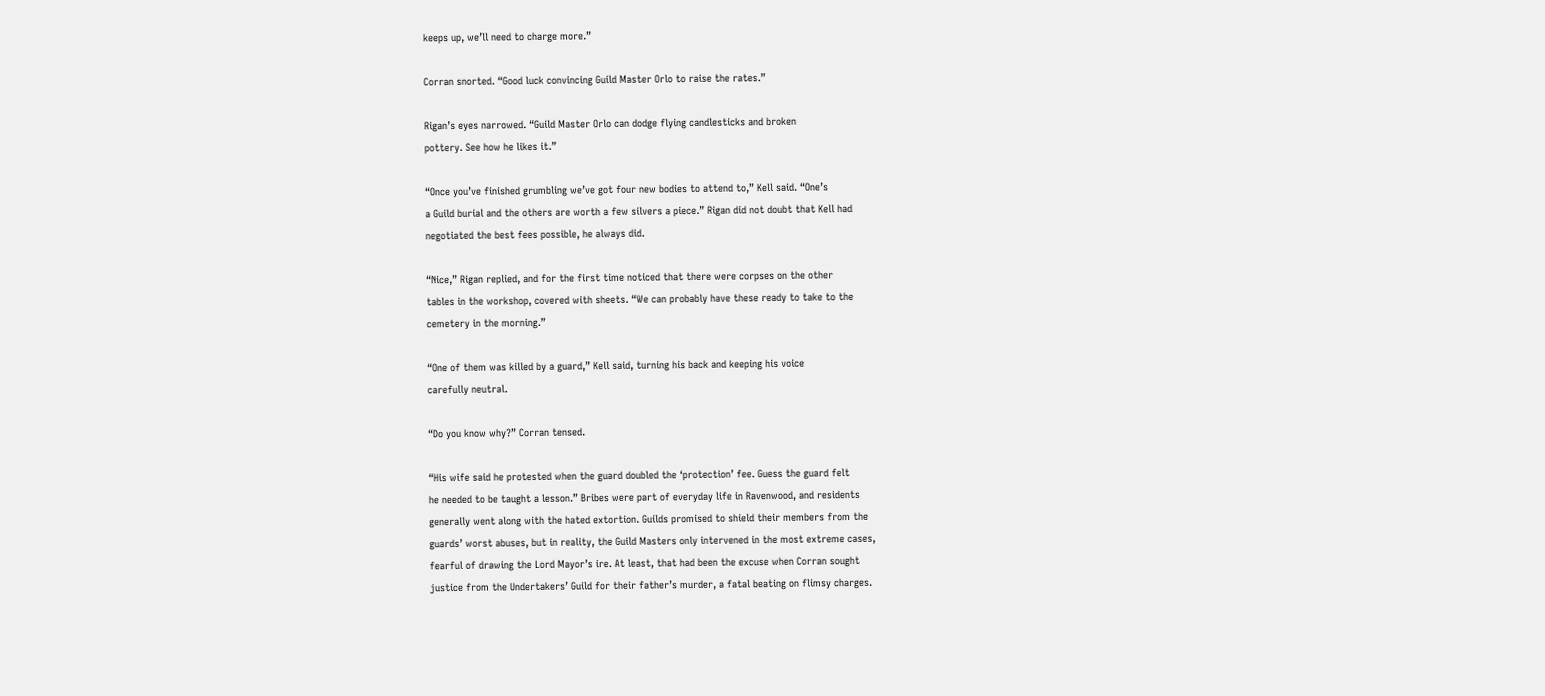keeps up, we’ll need to charge more.”

Corran snorted. “Good luck convincing Guild Master Orlo to raise the rates.”

Rigan’s eyes narrowed. “Guild Master Orlo can dodge flying candlesticks and broken
pottery. See how he likes it.”

“Once you’ve finished grumbling we’ve got four new bodies to attend to,” Kell said. “One’s
a Guild burial and the others are worth a few silvers a piece.” Rigan did not doubt that Kell had
negotiated the best fees possible, he always did.

“Nice,” Rigan replied, and for the first time noticed that there were corpses on the other
tables in the workshop, covered with sheets. “We can probably have these ready to take to the
cemetery in the morning.”

“One of them was killed by a guard,” Kell said, turning his back and keeping his voice
carefully neutral.

“Do you know why?” Corran tensed.

“His wife said he protested when the guard doubled the ‘protection’ fee. Guess the guard felt
he needed to be taught a lesson.” Bribes were part of everyday life in Ravenwood, and residents
generally went along with the hated extortion. Guilds promised to shield their members from the
guards’ worst abuses, but in reality, the Guild Masters only intervened in the most extreme cases,
fearful of drawing the Lord Mayor’s ire. At least, that had been the excuse when Corran sought
justice from the Undertakers’ Guild for their father’s murder, a fatal beating on flimsy charges.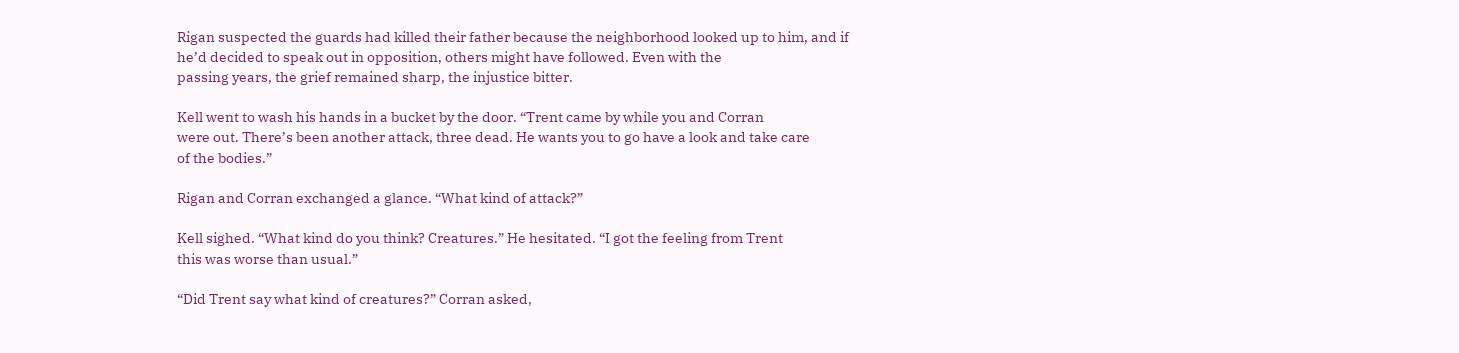Rigan suspected the guards had killed their father because the neighborhood looked up to him, and if he’d decided to speak out in opposition, others might have followed. Even with the
passing years, the grief remained sharp, the injustice bitter.

Kell went to wash his hands in a bucket by the door. “Trent came by while you and Corran
were out. There’s been another attack, three dead. He wants you to go have a look and take care
of the bodies.”

Rigan and Corran exchanged a glance. “What kind of attack?”

Kell sighed. “What kind do you think? Creatures.” He hesitated. “I got the feeling from Trent
this was worse than usual.”

“Did Trent say what kind of creatures?” Corran asked,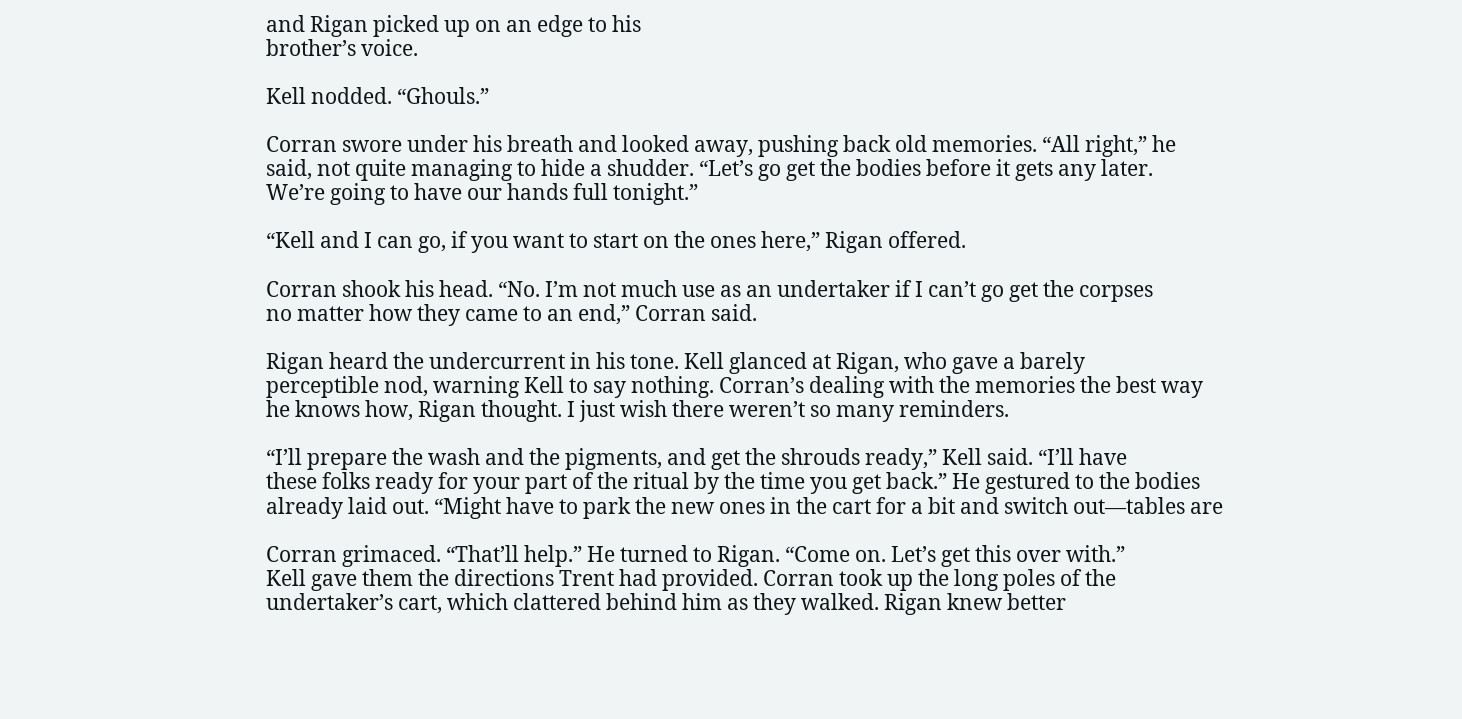and Rigan picked up on an edge to his
brother’s voice.

Kell nodded. “Ghouls.”

Corran swore under his breath and looked away, pushing back old memories. “All right,” he
said, not quite managing to hide a shudder. “Let’s go get the bodies before it gets any later.
We’re going to have our hands full tonight.”

“Kell and I can go, if you want to start on the ones here,” Rigan offered.

Corran shook his head. “No. I’m not much use as an undertaker if I can’t go get the corpses
no matter how they came to an end,” Corran said.

Rigan heard the undercurrent in his tone. Kell glanced at Rigan, who gave a barely
perceptible nod, warning Kell to say nothing. Corran’s dealing with the memories the best way
he knows how, Rigan thought. I just wish there weren’t so many reminders.

“I’ll prepare the wash and the pigments, and get the shrouds ready,” Kell said. “I’ll have
these folks ready for your part of the ritual by the time you get back.” He gestured to the bodies
already laid out. “Might have to park the new ones in the cart for a bit and switch out—tables are

Corran grimaced. “That’ll help.” He turned to Rigan. “Come on. Let’s get this over with.”
Kell gave them the directions Trent had provided. Corran took up the long poles of the
undertaker’s cart, which clattered behind him as they walked. Rigan knew better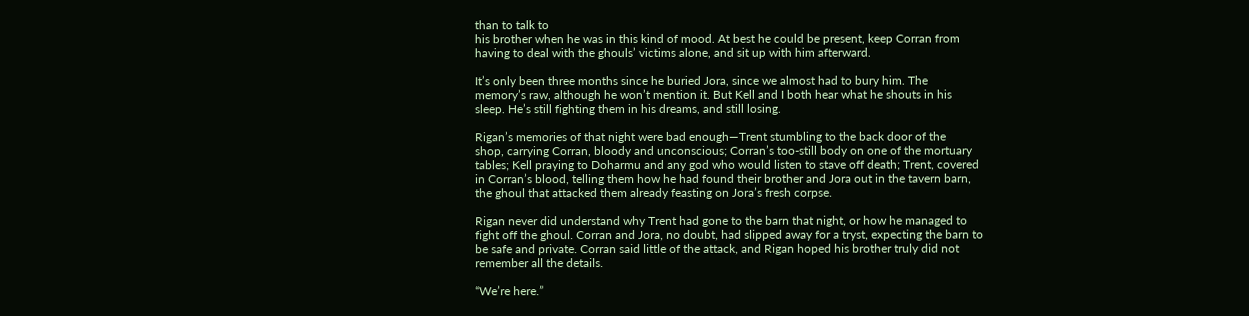than to talk to
his brother when he was in this kind of mood. At best he could be present, keep Corran from
having to deal with the ghouls’ victims alone, and sit up with him afterward.

It’s only been three months since he buried Jora, since we almost had to bury him. The
memory’s raw, although he won’t mention it. But Kell and I both hear what he shouts in his
sleep. He’s still fighting them in his dreams, and still losing.

Rigan’s memories of that night were bad enough—Trent stumbling to the back door of the
shop, carrying Corran, bloody and unconscious; Corran’s too-still body on one of the mortuary
tables; Kell praying to Doharmu and any god who would listen to stave off death; Trent, covered
in Corran’s blood, telling them how he had found their brother and Jora out in the tavern barn,
the ghoul that attacked them already feasting on Jora’s fresh corpse.

Rigan never did understand why Trent had gone to the barn that night, or how he managed to
fight off the ghoul. Corran and Jora, no doubt, had slipped away for a tryst, expecting the barn to
be safe and private. Corran said little of the attack, and Rigan hoped his brother truly did not
remember all the details.

“We’re here.”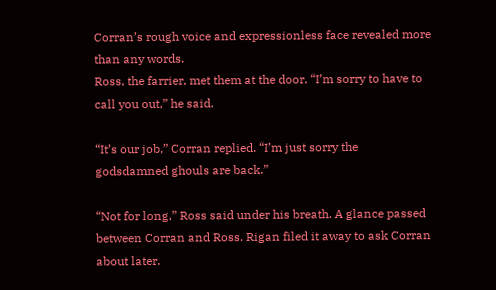Corran’s rough voice and expressionless face revealed more than any words.
Ross, the farrier, met them at the door. “I’m sorry to have to call you out,” he said.

“It’s our job,” Corran replied. “I’m just sorry the godsdamned ghouls are back.”

“Not for long,” Ross said under his breath. A glance passed between Corran and Ross. Rigan filed it away to ask Corran about later.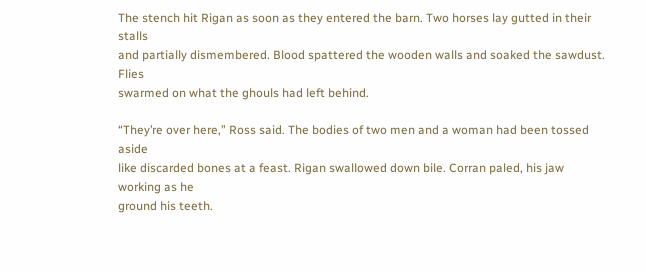The stench hit Rigan as soon as they entered the barn. Two horses lay gutted in their stalls
and partially dismembered. Blood spattered the wooden walls and soaked the sawdust. Flies
swarmed on what the ghouls had left behind.

“They’re over here,” Ross said. The bodies of two men and a woman had been tossed aside
like discarded bones at a feast. Rigan swallowed down bile. Corran paled, his jaw working as he
ground his teeth.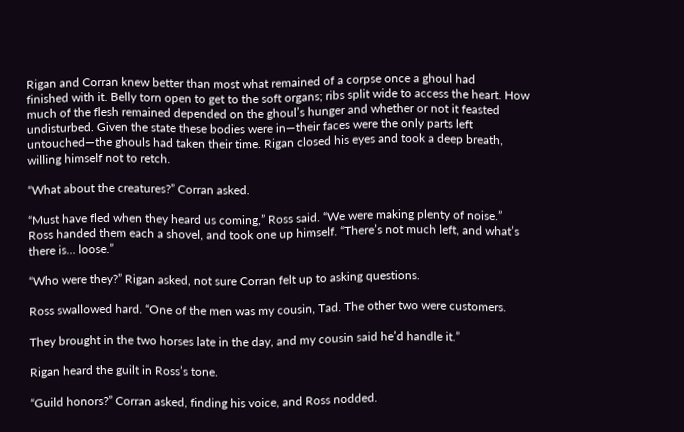Rigan and Corran knew better than most what remained of a corpse once a ghoul had
finished with it. Belly torn open to get to the soft organs; ribs split wide to access the heart. How
much of the flesh remained depended on the ghoul’s hunger and whether or not it feasted
undisturbed. Given the state these bodies were in—their faces were the only parts left
untouched—the ghouls had taken their time. Rigan closed his eyes and took a deep breath,
willing himself not to retch.

“What about the creatures?” Corran asked.

“Must have fled when they heard us coming,” Ross said. “We were making plenty of noise.”
Ross handed them each a shovel, and took one up himself. “There’s not much left, and what’s
there is… loose.”

“Who were they?” Rigan asked, not sure Corran felt up to asking questions.

Ross swallowed hard. “One of the men was my cousin, Tad. The other two were customers.

They brought in the two horses late in the day, and my cousin said he’d handle it.”

Rigan heard the guilt in Ross’s tone.

“Guild honors?” Corran asked, finding his voice, and Ross nodded.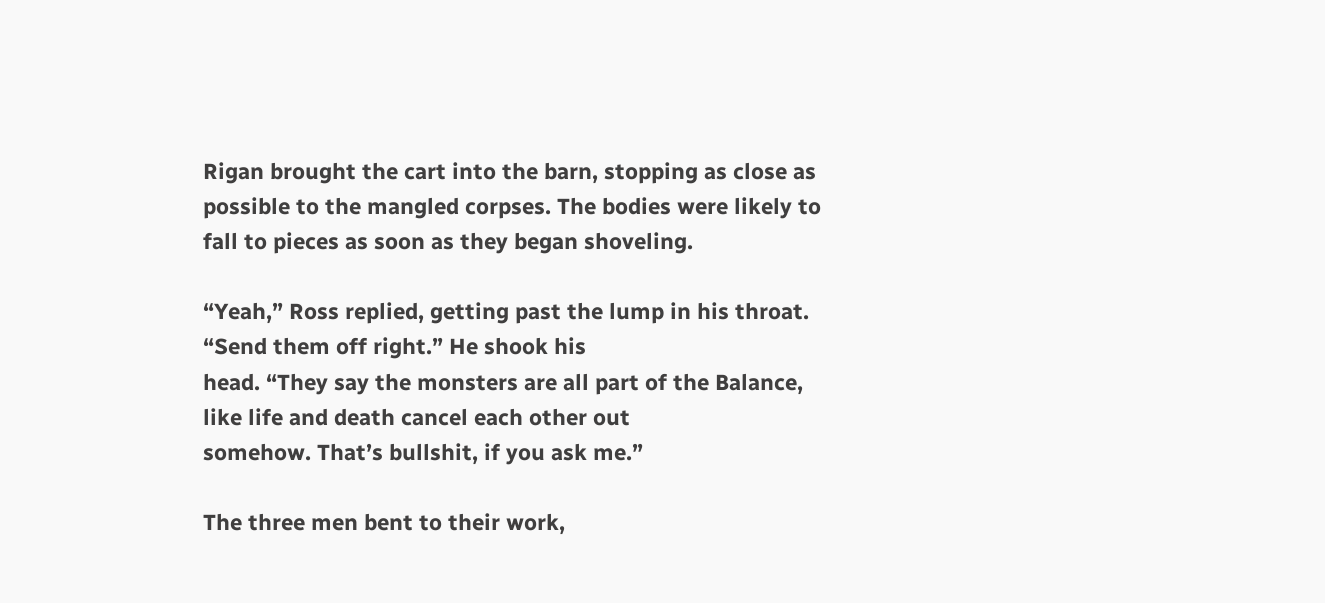Rigan brought the cart into the barn, stopping as close as possible to the mangled corpses. The bodies were likely to fall to pieces as soon as they began shoveling.

“Yeah,” Ross replied, getting past the lump in his throat. “Send them off right.” He shook his
head. “They say the monsters are all part of the Balance, like life and death cancel each other out
somehow. That’s bullshit, if you ask me.”

The three men bent to their work,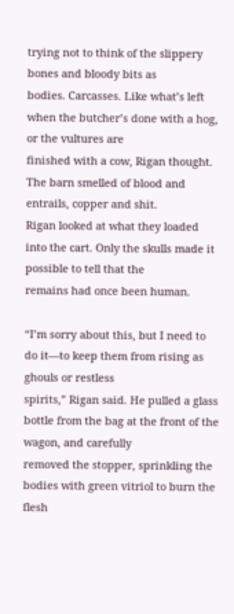trying not to think of the slippery bones and bloody bits as
bodies. Carcasses. Like what’s left when the butcher’s done with a hog, or the vultures are
finished with a cow, Rigan thought. The barn smelled of blood and entrails, copper and shit.
Rigan looked at what they loaded into the cart. Only the skulls made it possible to tell that the
remains had once been human.

“I’m sorry about this, but I need to do it—to keep them from rising as ghouls or restless
spirits,” Rigan said. He pulled a glass bottle from the bag at the front of the wagon, and carefully
removed the stopper, sprinkling the bodies with green vitriol to burn the flesh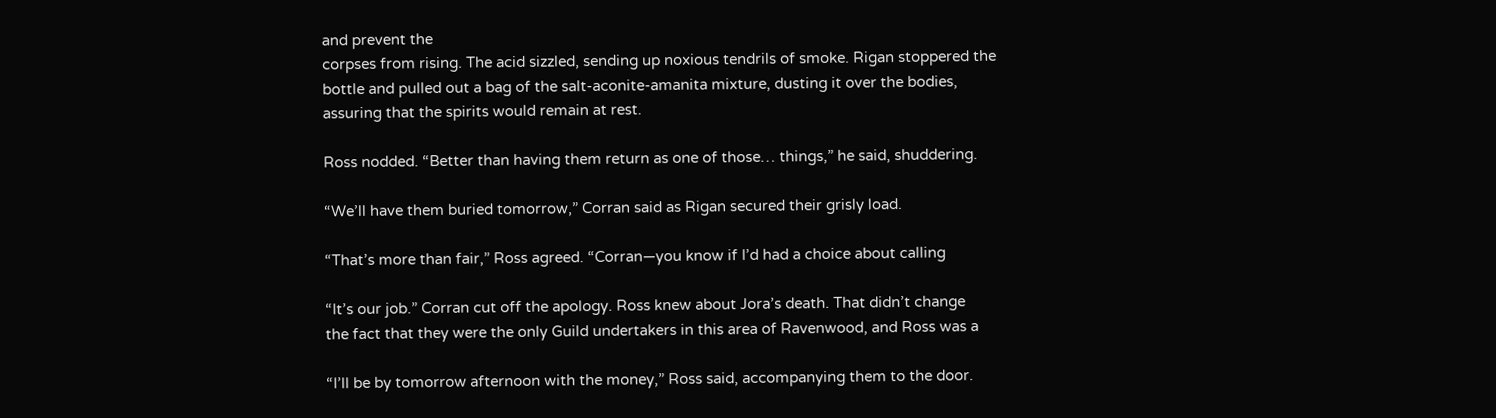and prevent the
corpses from rising. The acid sizzled, sending up noxious tendrils of smoke. Rigan stoppered the
bottle and pulled out a bag of the salt-aconite-amanita mixture, dusting it over the bodies,
assuring that the spirits would remain at rest.

Ross nodded. “Better than having them return as one of those… things,” he said, shuddering.

“We’ll have them buried tomorrow,” Corran said as Rigan secured their grisly load.

“That’s more than fair,” Ross agreed. “Corran—you know if I’d had a choice about calling

“It’s our job.” Corran cut off the apology. Ross knew about Jora’s death. That didn’t change
the fact that they were the only Guild undertakers in this area of Ravenwood, and Ross was a

“I’ll be by tomorrow afternoon with the money,” Ross said, accompanying them to the door.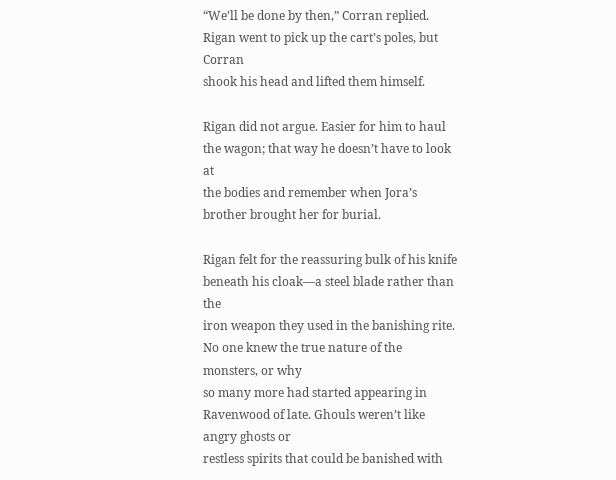“We’ll be done by then,” Corran replied. Rigan went to pick up the cart’s poles, but Corran
shook his head and lifted them himself.

Rigan did not argue. Easier for him to haul the wagon; that way he doesn’t have to look at
the bodies and remember when Jora’s brother brought her for burial.

Rigan felt for the reassuring bulk of his knife beneath his cloak—a steel blade rather than the
iron weapon they used in the banishing rite. No one knew the true nature of the monsters, or why
so many more had started appearing in Ravenwood of late. Ghouls weren’t like angry ghosts or
restless spirits that could be banished with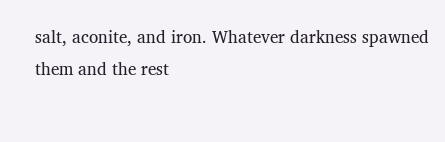salt, aconite, and iron. Whatever darkness spawned
them and the rest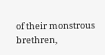of their monstrous brethren,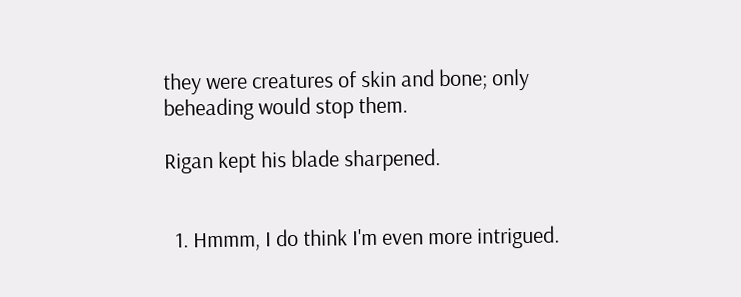they were creatures of skin and bone; only
beheading would stop them.

Rigan kept his blade sharpened.


  1. Hmmm, I do think I'm even more intrigued.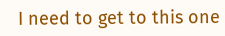I need to get to this one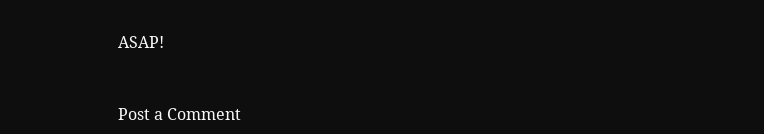ASAP!


Post a Comment